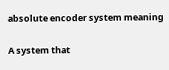absolute encoder system meaning

A system that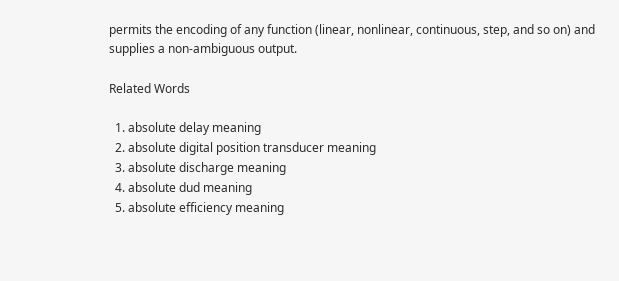permits the encoding of any function (linear, nonlinear, continuous, step, and so on) and supplies a non-ambiguous output.

Related Words

  1. absolute delay meaning
  2. absolute digital position transducer meaning
  3. absolute discharge meaning
  4. absolute dud meaning
  5. absolute efficiency meaning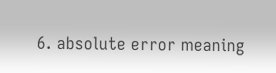6. absolute error meaning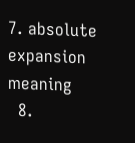7. absolute expansion meaning
  8.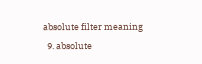absolute filter meaning
  9. absolute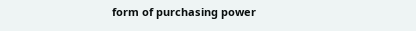form of purchasing power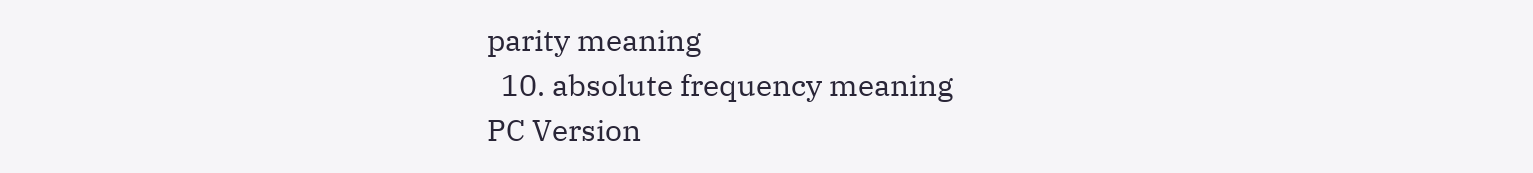parity meaning
  10. absolute frequency meaning
PC Version